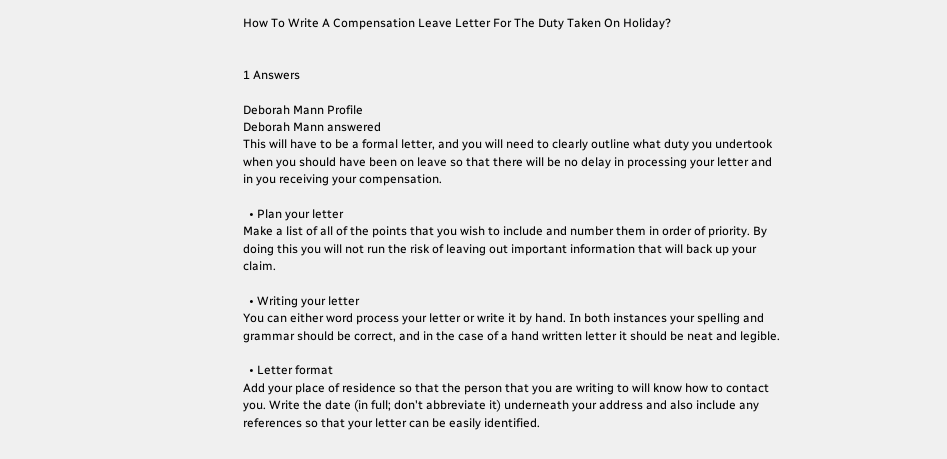How To Write A Compensation Leave Letter For The Duty Taken On Holiday?


1 Answers

Deborah Mann Profile
Deborah Mann answered
This will have to be a formal letter, and you will need to clearly outline what duty you undertook when you should have been on leave so that there will be no delay in processing your letter and in you receiving your compensation.

  • Plan your letter
Make a list of all of the points that you wish to include and number them in order of priority. By doing this you will not run the risk of leaving out important information that will back up your claim.

  • Writing your letter
You can either word process your letter or write it by hand. In both instances your spelling and grammar should be correct, and in the case of a hand written letter it should be neat and legible.

  • Letter format
Add your place of residence so that the person that you are writing to will know how to contact you. Write the date (in full; don't abbreviate it) underneath your address and also include any references so that your letter can be easily identified.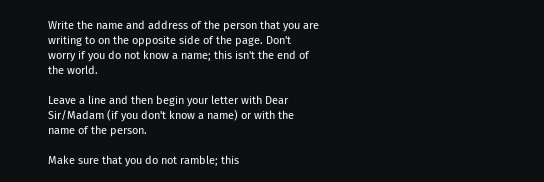Write the name and address of the person that you are writing to on the opposite side of the page. Don't worry if you do not know a name; this isn't the end of the world.

Leave a line and then begin your letter with Dear Sir/Madam (if you don't know a name) or with the name of the person.

Make sure that you do not ramble; this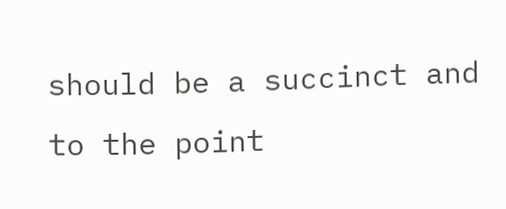should be a succinct and to the point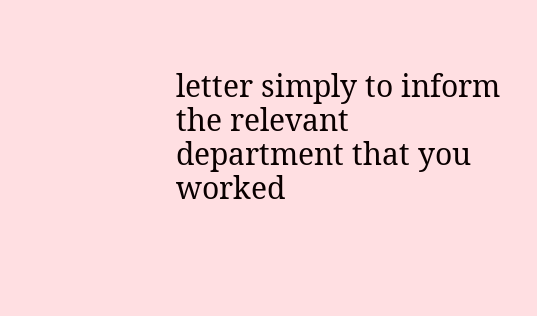letter simply to inform the relevant department that you worked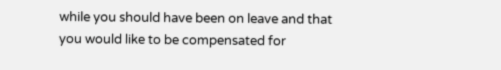while you should have been on leave and that you would like to be compensated for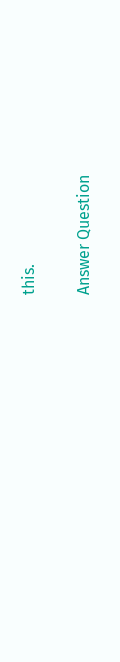this.

Answer Question